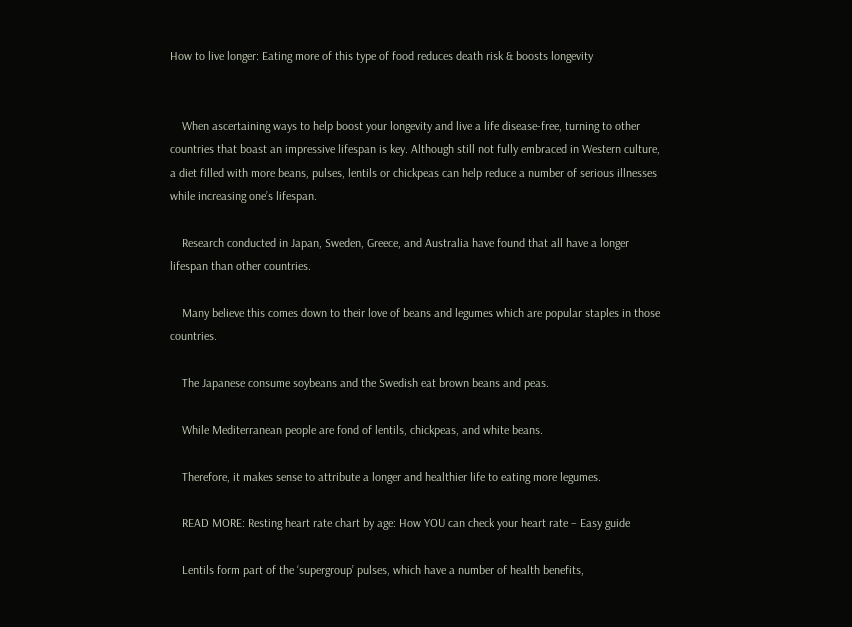How to live longer: Eating more of this type of food reduces death risk & boosts longevity


    When ascertaining ways to help boost your longevity and live a life disease-free, turning to other countries that boast an impressive lifespan is key. Although still not fully embraced in Western culture, a diet filled with more beans, pulses, lentils or chickpeas can help reduce a number of serious illnesses while increasing one’s lifespan.

    Research conducted in Japan, Sweden, Greece, and Australia have found that all have a longer lifespan than other countries.

    Many believe this comes down to their love of beans and legumes which are popular staples in those countries.

    The Japanese consume soybeans and the Swedish eat brown beans and peas.

    While Mediterranean people are fond of lentils, chickpeas, and white beans.

    Therefore, it makes sense to attribute a longer and healthier life to eating more legumes.

    READ MORE: Resting heart rate chart by age: How YOU can check your heart rate – Easy guide

    Lentils form part of the ‘supergroup’ pulses, which have a number of health benefits,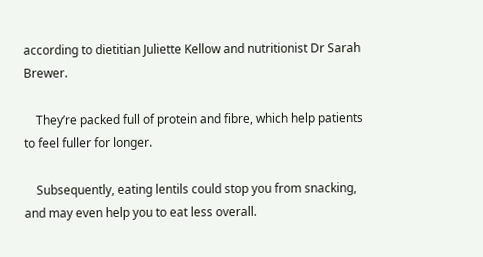according to dietitian Juliette Kellow and nutritionist Dr Sarah Brewer.

    They’re packed full of protein and fibre, which help patients to feel fuller for longer.

    Subsequently, eating lentils could stop you from snacking, and may even help you to eat less overall.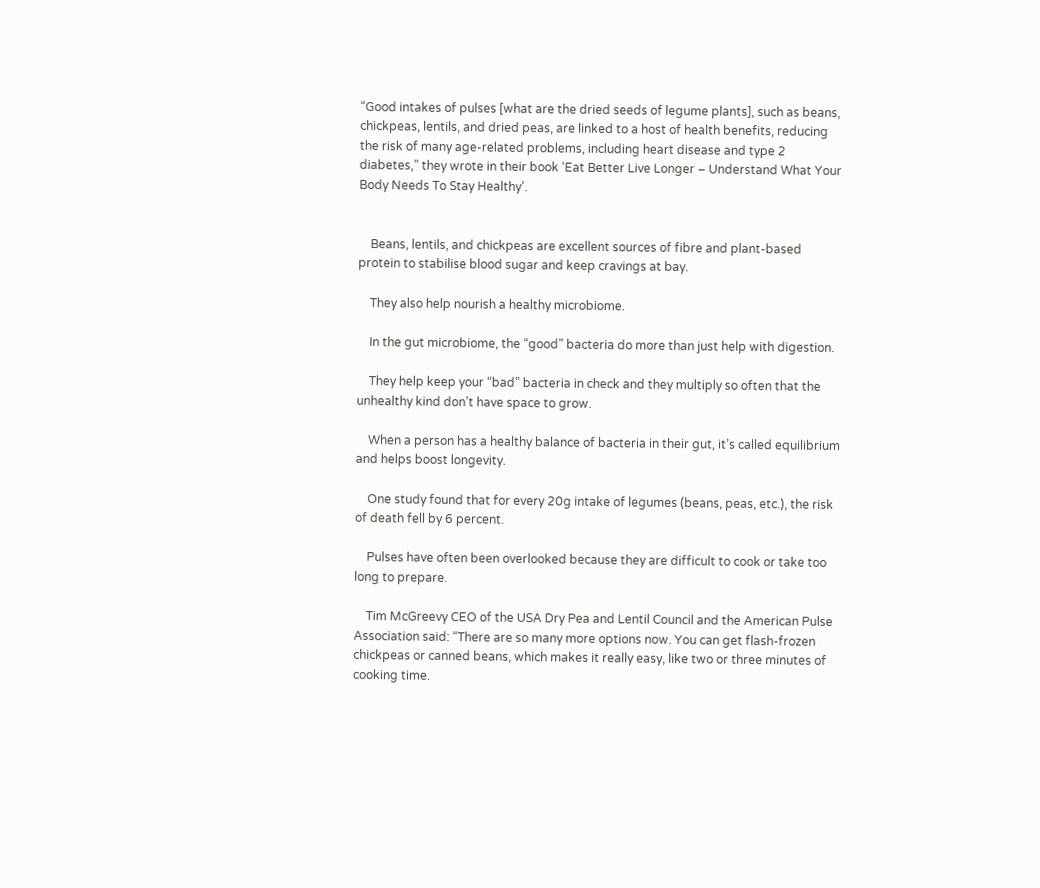“Good intakes of pulses [what are the dried seeds of legume plants], such as beans, chickpeas, lentils, and dried peas, are linked to a host of health benefits, reducing the risk of many age-related problems, including heart disease and type 2 diabetes,” they wrote in their book ‘Eat Better Live Longer – Understand What Your Body Needs To Stay Healthy’.


    Beans, lentils, and chickpeas are excellent sources of fibre and plant-based protein to stabilise blood sugar and keep cravings at bay.

    They also help nourish a healthy microbiome.

    In the gut microbiome, the “good” bacteria do more than just help with digestion.

    They help keep your “bad” bacteria in check and they multiply so often that the unhealthy kind don’t have space to grow.

    When a person has a healthy balance of bacteria in their gut, it’s called equilibrium and helps boost longevity.

    One study found that for every 20g intake of legumes (beans, peas, etc.), the risk of death fell by 6 percent.

    Pulses have often been overlooked because they are difficult to cook or take too long to prepare.

    Tim McGreevy CEO of the USA Dry Pea and Lentil Council and the American Pulse Association said: “There are so many more options now. You can get flash-frozen chickpeas or canned beans, which makes it really easy, like two or three minutes of cooking time.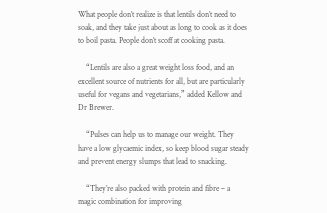What people don’t realize is that lentils don’t need to soak, and they take just about as long to cook as it does to boil pasta. People don’t scoff at cooking pasta.

    “Lentils are also a great weight loss food, and an excellent source of nutrients for all, but are particularly useful for vegans and vegetarians,” added Kellow and Dr Brewer.

    “Pulses can help us to manage our weight. They have a low glycaemic index, so keep blood sugar steady and prevent energy slumps that lead to snacking.

    “They’re also packed with protein and fibre – a magic combination for improving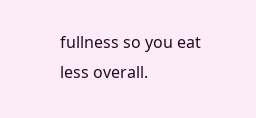fullness so you eat less overall.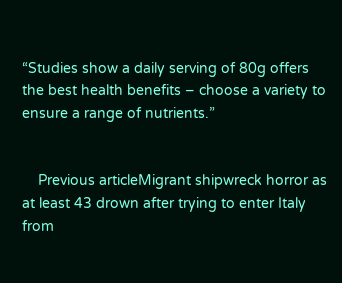“Studies show a daily serving of 80g offers the best health benefits – choose a variety to ensure a range of nutrients.”


    Previous articleMigrant shipwreck horror as at least 43 drown after trying to enter Italy from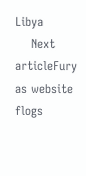Libya
    Next articleFury as website flogs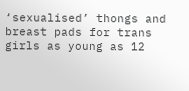‘sexualised’ thongs and breast pads for trans girls as young as 12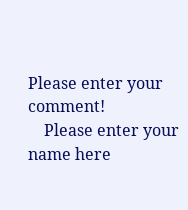Please enter your comment!
    Please enter your name here